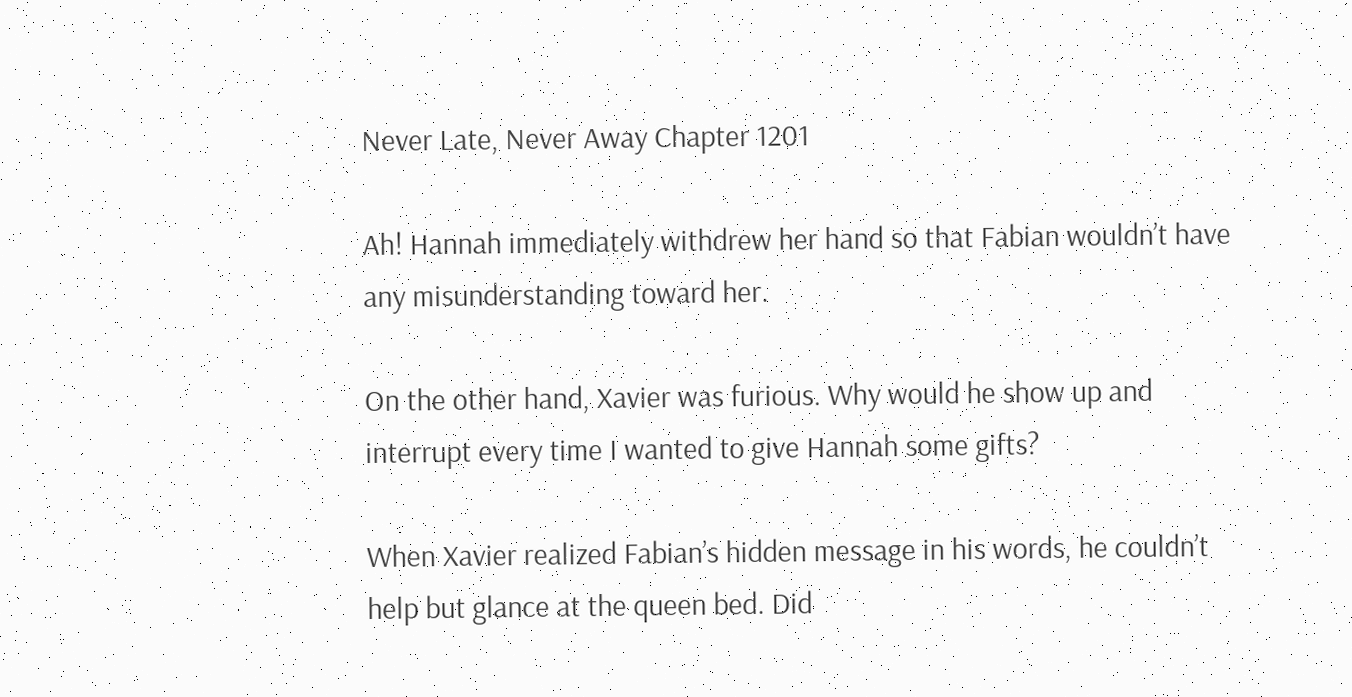Never Late, Never Away Chapter 1201

Ah! Hannah immediately withdrew her hand so that Fabian wouldn’t have any misunderstanding toward her.

On the other hand, Xavier was furious. Why would he show up and interrupt every time I wanted to give Hannah some gifts?

When Xavier realized Fabian’s hidden message in his words, he couldn’t help but glance at the queen bed. Did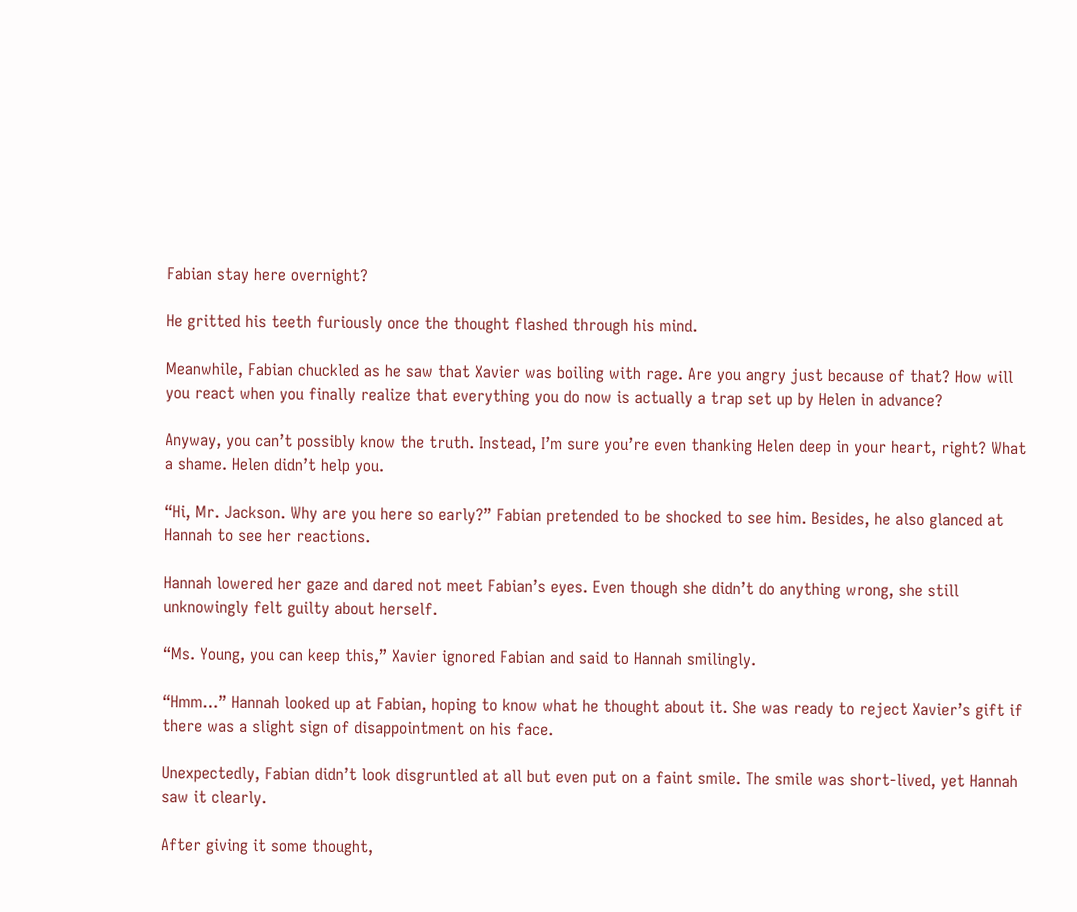Fabian stay here overnight?

He gritted his teeth furiously once the thought flashed through his mind.

Meanwhile, Fabian chuckled as he saw that Xavier was boiling with rage. Are you angry just because of that? How will you react when you finally realize that everything you do now is actually a trap set up by Helen in advance?

Anyway, you can’t possibly know the truth. Instead, I’m sure you’re even thanking Helen deep in your heart, right? What a shame. Helen didn’t help you.

“Hi, Mr. Jackson. Why are you here so early?” Fabian pretended to be shocked to see him. Besides, he also glanced at Hannah to see her reactions.

Hannah lowered her gaze and dared not meet Fabian’s eyes. Even though she didn’t do anything wrong, she still unknowingly felt guilty about herself.

“Ms. Young, you can keep this,” Xavier ignored Fabian and said to Hannah smilingly.

“Hmm…” Hannah looked up at Fabian, hoping to know what he thought about it. She was ready to reject Xavier’s gift if there was a slight sign of disappointment on his face.

Unexpectedly, Fabian didn’t look disgruntled at all but even put on a faint smile. The smile was short-lived, yet Hannah saw it clearly.

After giving it some thought,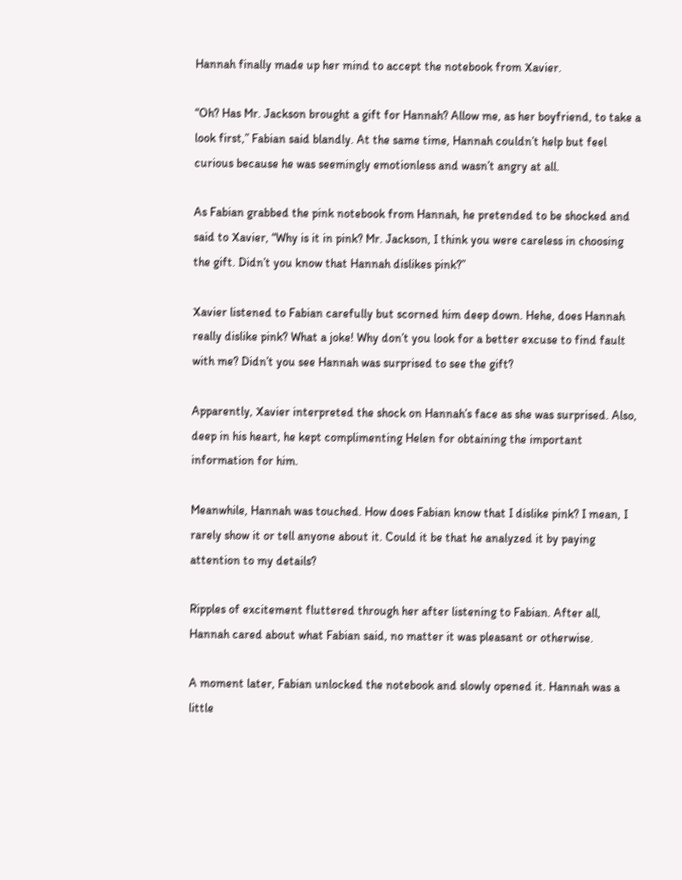Hannah finally made up her mind to accept the notebook from Xavier.

“Oh? Has Mr. Jackson brought a gift for Hannah? Allow me, as her boyfriend, to take a look first,” Fabian said blandly. At the same time, Hannah couldn’t help but feel curious because he was seemingly emotionless and wasn’t angry at all.

As Fabian grabbed the pink notebook from Hannah, he pretended to be shocked and said to Xavier, “Why is it in pink? Mr. Jackson, I think you were careless in choosing the gift. Didn’t you know that Hannah dislikes pink?”

Xavier listened to Fabian carefully but scorned him deep down. Hehe, does Hannah really dislike pink? What a joke! Why don’t you look for a better excuse to find fault with me? Didn’t you see Hannah was surprised to see the gift?

Apparently, Xavier interpreted the shock on Hannah’s face as she was surprised. Also, deep in his heart, he kept complimenting Helen for obtaining the important information for him.

Meanwhile, Hannah was touched. How does Fabian know that I dislike pink? I mean, I rarely show it or tell anyone about it. Could it be that he analyzed it by paying attention to my details?

Ripples of excitement fluttered through her after listening to Fabian. After all, Hannah cared about what Fabian said, no matter it was pleasant or otherwise.

A moment later, Fabian unlocked the notebook and slowly opened it. Hannah was a little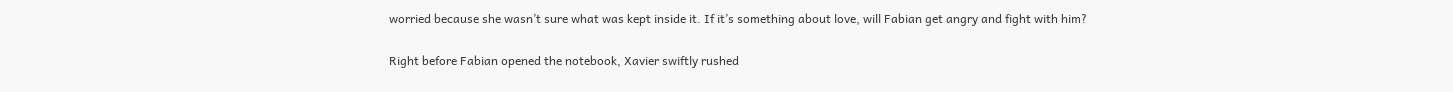worried because she wasn’t sure what was kept inside it. If it’s something about love, will Fabian get angry and fight with him?

Right before Fabian opened the notebook, Xavier swiftly rushed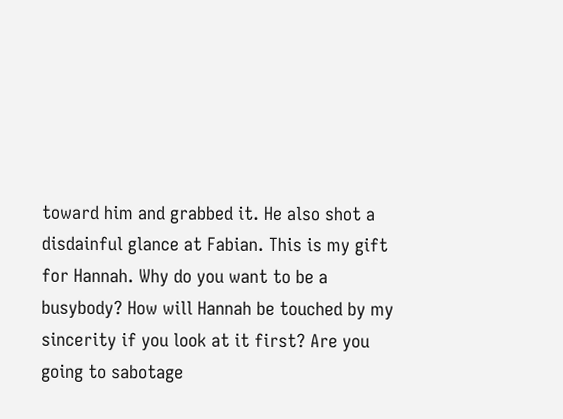toward him and grabbed it. He also shot a disdainful glance at Fabian. This is my gift for Hannah. Why do you want to be a busybody? How will Hannah be touched by my sincerity if you look at it first? Are you going to sabotage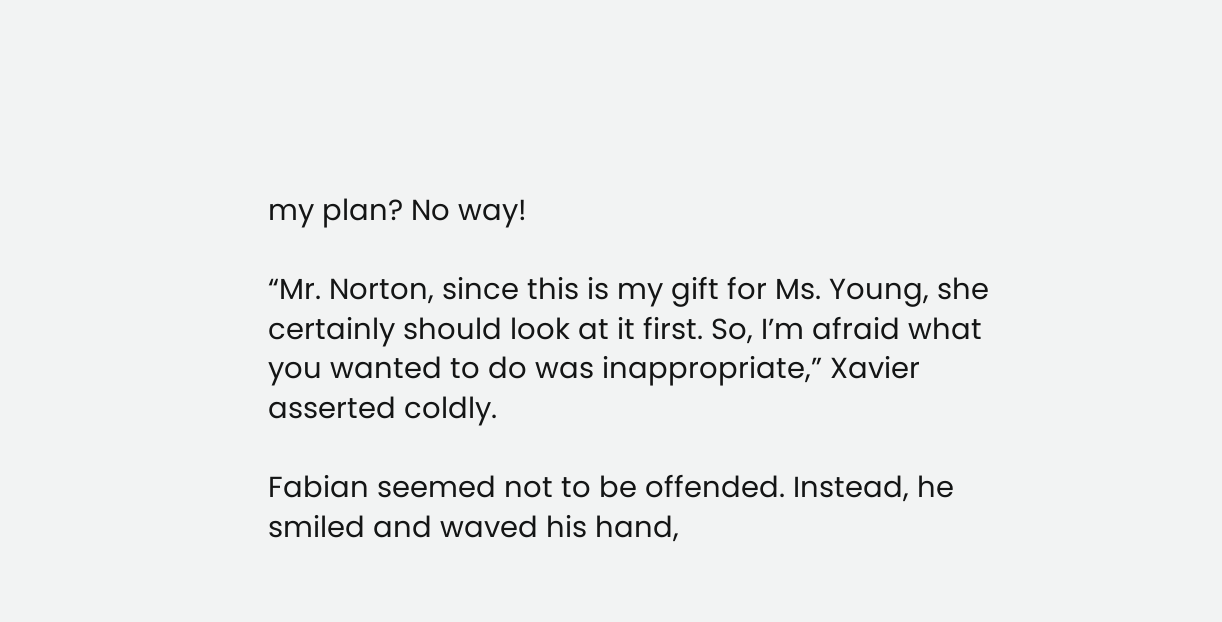my plan? No way!

“Mr. Norton, since this is my gift for Ms. Young, she certainly should look at it first. So, I’m afraid what you wanted to do was inappropriate,” Xavier asserted coldly.

Fabian seemed not to be offended. Instead, he smiled and waved his hand,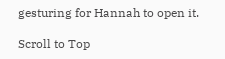gesturing for Hannah to open it.

Scroll to Top